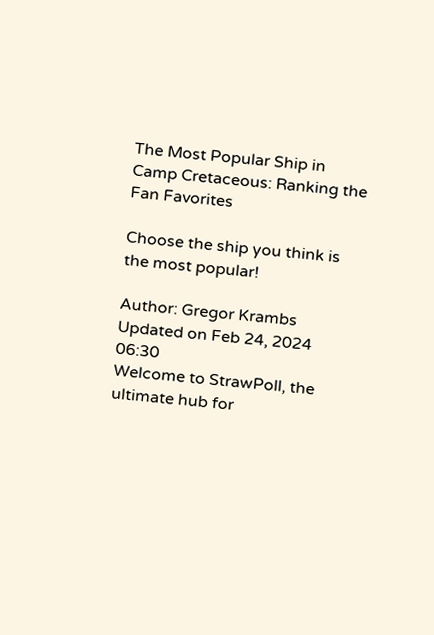The Most Popular Ship in Camp Cretaceous: Ranking the Fan Favorites

Choose the ship you think is the most popular!

Author: Gregor Krambs
Updated on Feb 24, 2024 06:30
Welcome to StrawPoll, the ultimate hub for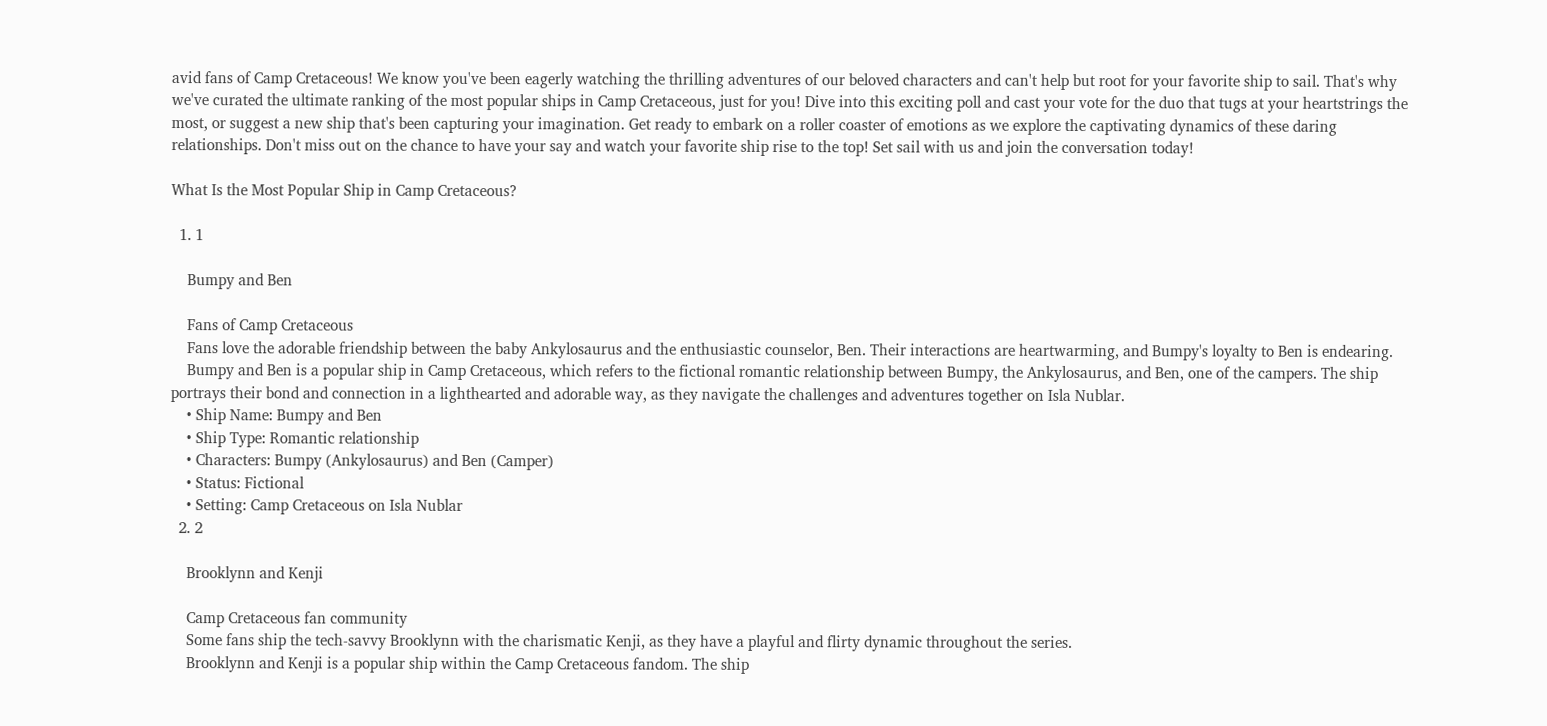avid fans of Camp Cretaceous! We know you've been eagerly watching the thrilling adventures of our beloved characters and can't help but root for your favorite ship to sail. That's why we've curated the ultimate ranking of the most popular ships in Camp Cretaceous, just for you! Dive into this exciting poll and cast your vote for the duo that tugs at your heartstrings the most, or suggest a new ship that's been capturing your imagination. Get ready to embark on a roller coaster of emotions as we explore the captivating dynamics of these daring relationships. Don't miss out on the chance to have your say and watch your favorite ship rise to the top! Set sail with us and join the conversation today!

What Is the Most Popular Ship in Camp Cretaceous?

  1. 1

    Bumpy and Ben

    Fans of Camp Cretaceous
    Fans love the adorable friendship between the baby Ankylosaurus and the enthusiastic counselor, Ben. Their interactions are heartwarming, and Bumpy's loyalty to Ben is endearing.
    Bumpy and Ben is a popular ship in Camp Cretaceous, which refers to the fictional romantic relationship between Bumpy, the Ankylosaurus, and Ben, one of the campers. The ship portrays their bond and connection in a lighthearted and adorable way, as they navigate the challenges and adventures together on Isla Nublar.
    • Ship Name: Bumpy and Ben
    • Ship Type: Romantic relationship
    • Characters: Bumpy (Ankylosaurus) and Ben (Camper)
    • Status: Fictional
    • Setting: Camp Cretaceous on Isla Nublar
  2. 2

    Brooklynn and Kenji

    Camp Cretaceous fan community
    Some fans ship the tech-savvy Brooklynn with the charismatic Kenji, as they have a playful and flirty dynamic throughout the series.
    Brooklynn and Kenji is a popular ship within the Camp Cretaceous fandom. The ship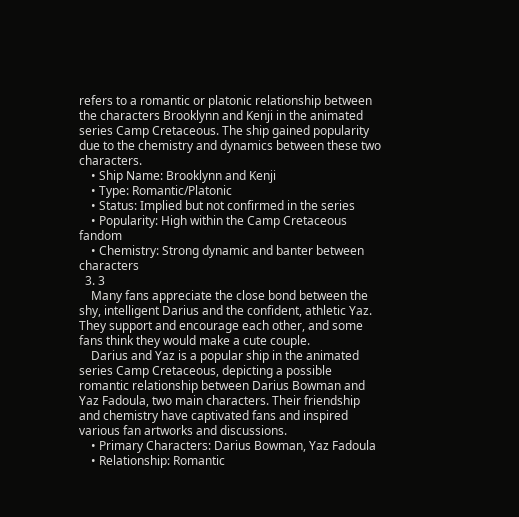refers to a romantic or platonic relationship between the characters Brooklynn and Kenji in the animated series Camp Cretaceous. The ship gained popularity due to the chemistry and dynamics between these two characters.
    • Ship Name: Brooklynn and Kenji
    • Type: Romantic/Platonic
    • Status: Implied but not confirmed in the series
    • Popularity: High within the Camp Cretaceous fandom
    • Chemistry: Strong dynamic and banter between characters
  3. 3
    Many fans appreciate the close bond between the shy, intelligent Darius and the confident, athletic Yaz. They support and encourage each other, and some fans think they would make a cute couple.
    Darius and Yaz is a popular ship in the animated series Camp Cretaceous, depicting a possible romantic relationship between Darius Bowman and Yaz Fadoula, two main characters. Their friendship and chemistry have captivated fans and inspired various fan artworks and discussions.
    • Primary Characters: Darius Bowman, Yaz Fadoula
    • Relationship: Romantic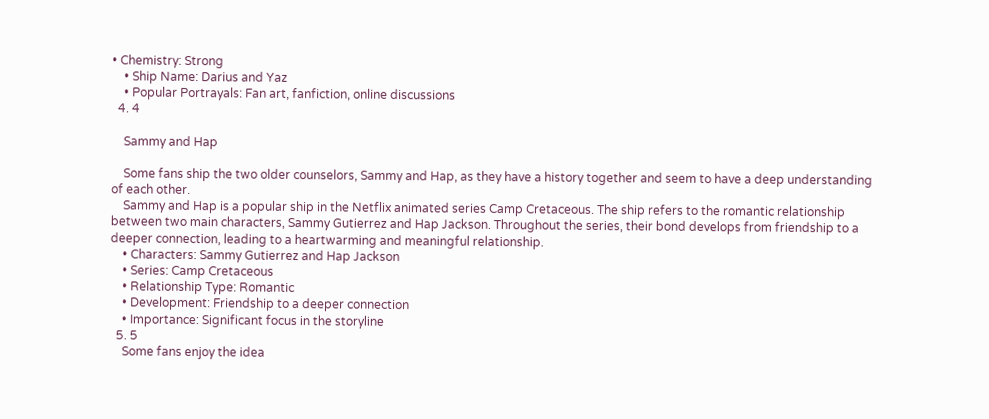• Chemistry: Strong
    • Ship Name: Darius and Yaz
    • Popular Portrayals: Fan art, fanfiction, online discussions
  4. 4

    Sammy and Hap

    Some fans ship the two older counselors, Sammy and Hap, as they have a history together and seem to have a deep understanding of each other.
    Sammy and Hap is a popular ship in the Netflix animated series Camp Cretaceous. The ship refers to the romantic relationship between two main characters, Sammy Gutierrez and Hap Jackson. Throughout the series, their bond develops from friendship to a deeper connection, leading to a heartwarming and meaningful relationship.
    • Characters: Sammy Gutierrez and Hap Jackson
    • Series: Camp Cretaceous
    • Relationship Type: Romantic
    • Development: Friendship to a deeper connection
    • Importance: Significant focus in the storyline
  5. 5
    Some fans enjoy the idea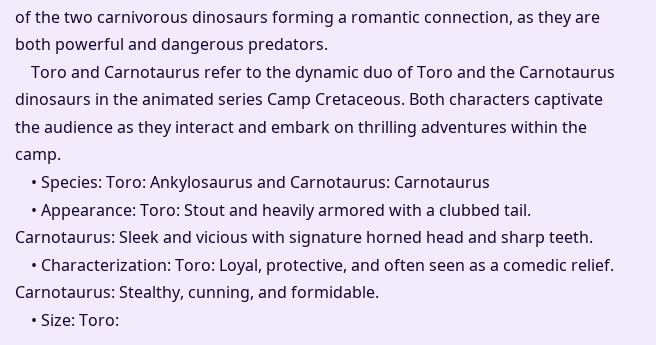of the two carnivorous dinosaurs forming a romantic connection, as they are both powerful and dangerous predators.
    Toro and Carnotaurus refer to the dynamic duo of Toro and the Carnotaurus dinosaurs in the animated series Camp Cretaceous. Both characters captivate the audience as they interact and embark on thrilling adventures within the camp.
    • Species: Toro: Ankylosaurus and Carnotaurus: Carnotaurus
    • Appearance: Toro: Stout and heavily armored with a clubbed tail. Carnotaurus: Sleek and vicious with signature horned head and sharp teeth.
    • Characterization: Toro: Loyal, protective, and often seen as a comedic relief. Carnotaurus: Stealthy, cunning, and formidable.
    • Size: Toro: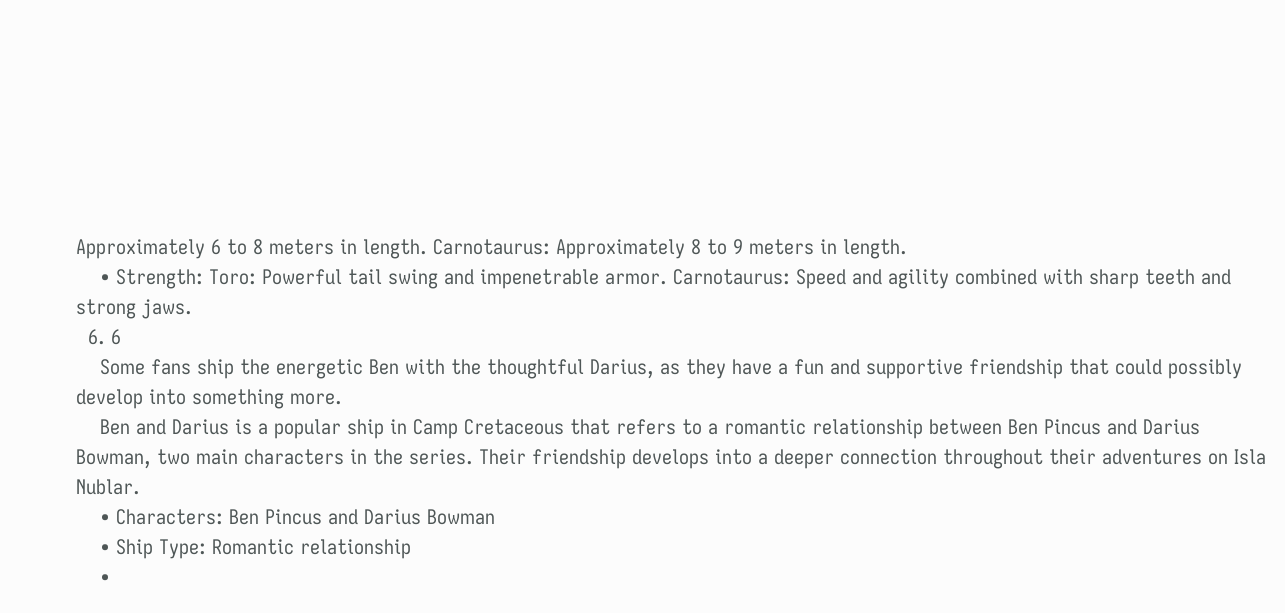Approximately 6 to 8 meters in length. Carnotaurus: Approximately 8 to 9 meters in length.
    • Strength: Toro: Powerful tail swing and impenetrable armor. Carnotaurus: Speed and agility combined with sharp teeth and strong jaws.
  6. 6
    Some fans ship the energetic Ben with the thoughtful Darius, as they have a fun and supportive friendship that could possibly develop into something more.
    Ben and Darius is a popular ship in Camp Cretaceous that refers to a romantic relationship between Ben Pincus and Darius Bowman, two main characters in the series. Their friendship develops into a deeper connection throughout their adventures on Isla Nublar.
    • Characters: Ben Pincus and Darius Bowman
    • Ship Type: Romantic relationship
    •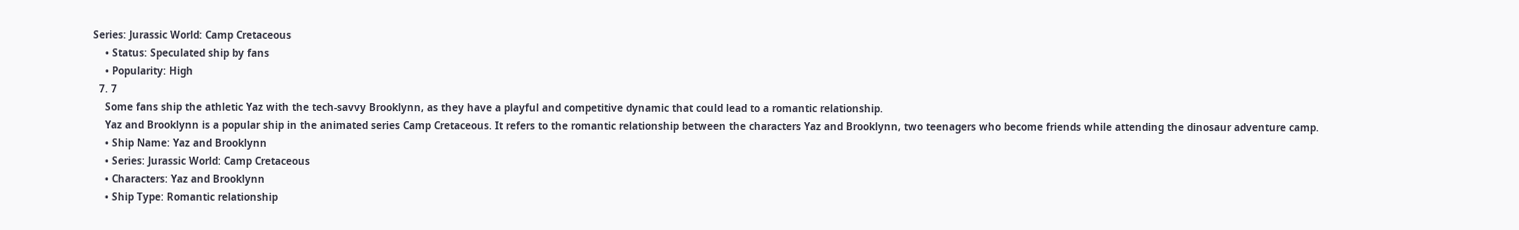Series: Jurassic World: Camp Cretaceous
    • Status: Speculated ship by fans
    • Popularity: High
  7. 7
    Some fans ship the athletic Yaz with the tech-savvy Brooklynn, as they have a playful and competitive dynamic that could lead to a romantic relationship.
    Yaz and Brooklynn is a popular ship in the animated series Camp Cretaceous. It refers to the romantic relationship between the characters Yaz and Brooklynn, two teenagers who become friends while attending the dinosaur adventure camp.
    • Ship Name: Yaz and Brooklynn
    • Series: Jurassic World: Camp Cretaceous
    • Characters: Yaz and Brooklynn
    • Ship Type: Romantic relationship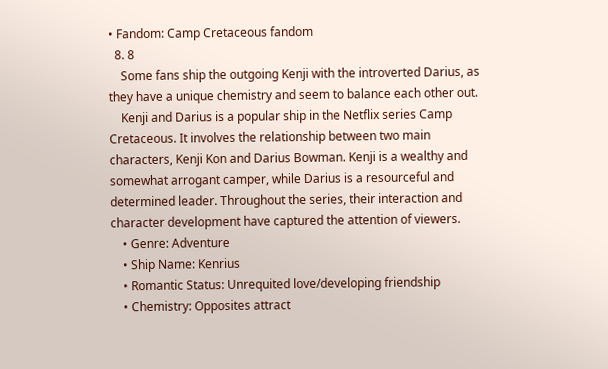• Fandom: Camp Cretaceous fandom
  8. 8
    Some fans ship the outgoing Kenji with the introverted Darius, as they have a unique chemistry and seem to balance each other out.
    Kenji and Darius is a popular ship in the Netflix series Camp Cretaceous. It involves the relationship between two main characters, Kenji Kon and Darius Bowman. Kenji is a wealthy and somewhat arrogant camper, while Darius is a resourceful and determined leader. Throughout the series, their interaction and character development have captured the attention of viewers.
    • Genre: Adventure
    • Ship Name: Kenrius
    • Romantic Status: Unrequited love/developing friendship
    • Chemistry: Opposites attract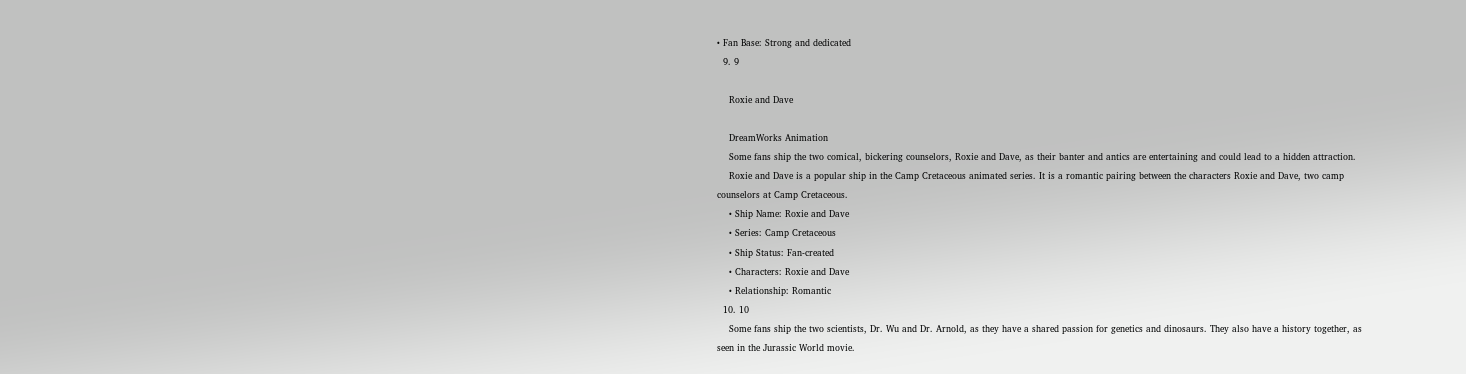• Fan Base: Strong and dedicated
  9. 9

    Roxie and Dave

    DreamWorks Animation
    Some fans ship the two comical, bickering counselors, Roxie and Dave, as their banter and antics are entertaining and could lead to a hidden attraction.
    Roxie and Dave is a popular ship in the Camp Cretaceous animated series. It is a romantic pairing between the characters Roxie and Dave, two camp counselors at Camp Cretaceous.
    • Ship Name: Roxie and Dave
    • Series: Camp Cretaceous
    • Ship Status: Fan-created
    • Characters: Roxie and Dave
    • Relationship: Romantic
  10. 10
    Some fans ship the two scientists, Dr. Wu and Dr. Arnold, as they have a shared passion for genetics and dinosaurs. They also have a history together, as seen in the Jurassic World movie.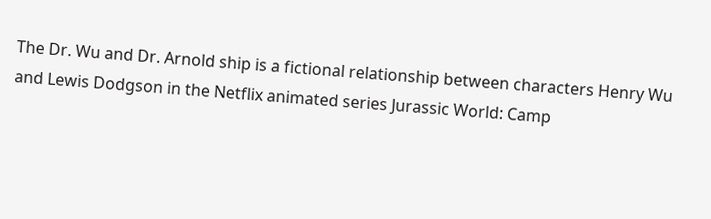The Dr. Wu and Dr. Arnold ship is a fictional relationship between characters Henry Wu and Lewis Dodgson in the Netflix animated series Jurassic World: Camp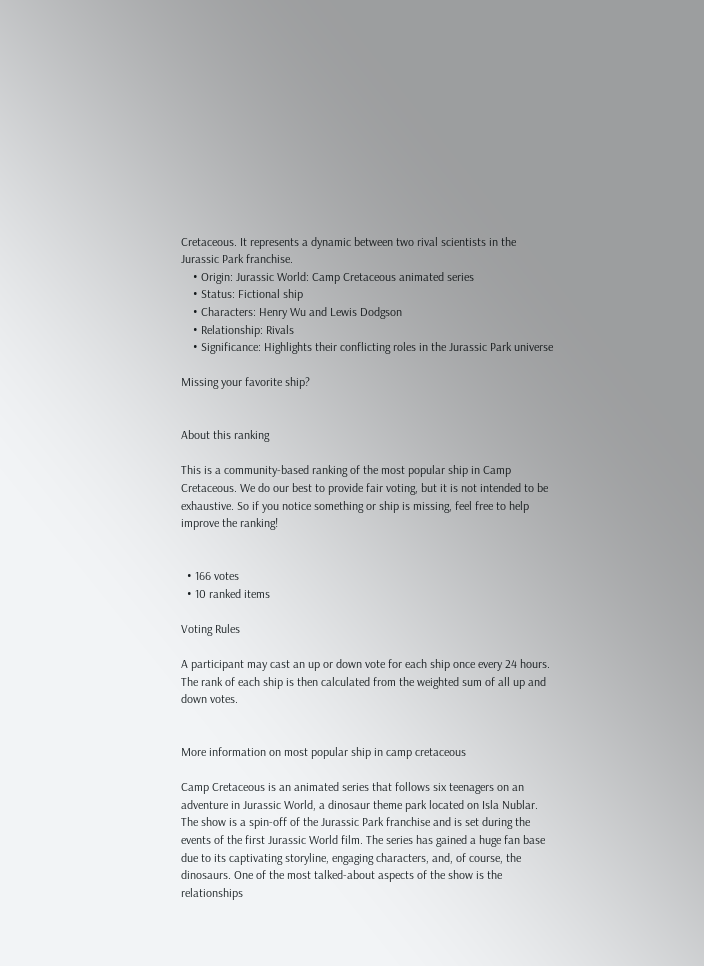Cretaceous. It represents a dynamic between two rival scientists in the Jurassic Park franchise.
    • Origin: Jurassic World: Camp Cretaceous animated series
    • Status: Fictional ship
    • Characters: Henry Wu and Lewis Dodgson
    • Relationship: Rivals
    • Significance: Highlights their conflicting roles in the Jurassic Park universe

Missing your favorite ship?


About this ranking

This is a community-based ranking of the most popular ship in Camp Cretaceous. We do our best to provide fair voting, but it is not intended to be exhaustive. So if you notice something or ship is missing, feel free to help improve the ranking!


  • 166 votes
  • 10 ranked items

Voting Rules

A participant may cast an up or down vote for each ship once every 24 hours. The rank of each ship is then calculated from the weighted sum of all up and down votes.


More information on most popular ship in camp cretaceous

Camp Cretaceous is an animated series that follows six teenagers on an adventure in Jurassic World, a dinosaur theme park located on Isla Nublar. The show is a spin-off of the Jurassic Park franchise and is set during the events of the first Jurassic World film. The series has gained a huge fan base due to its captivating storyline, engaging characters, and, of course, the dinosaurs. One of the most talked-about aspects of the show is the relationships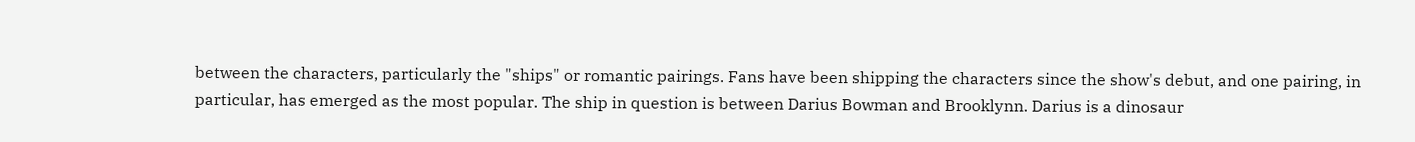between the characters, particularly the "ships" or romantic pairings. Fans have been shipping the characters since the show's debut, and one pairing, in particular, has emerged as the most popular. The ship in question is between Darius Bowman and Brooklynn. Darius is a dinosaur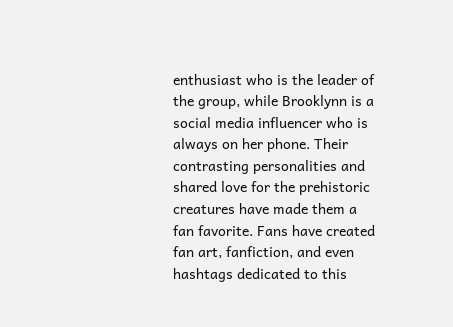enthusiast who is the leader of the group, while Brooklynn is a social media influencer who is always on her phone. Their contrasting personalities and shared love for the prehistoric creatures have made them a fan favorite. Fans have created fan art, fanfiction, and even hashtags dedicated to this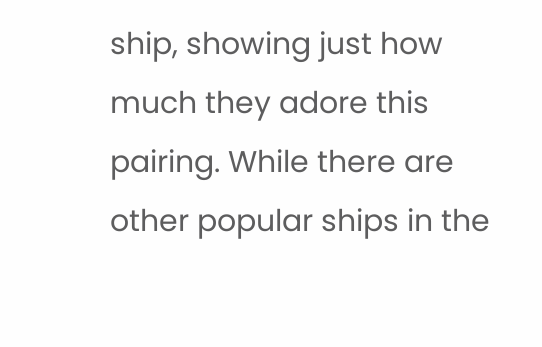ship, showing just how much they adore this pairing. While there are other popular ships in the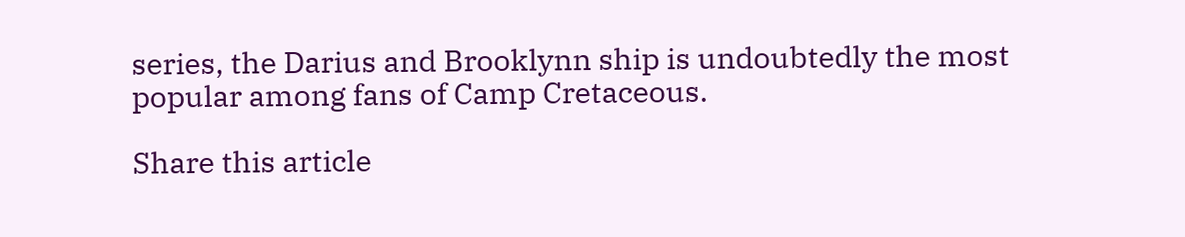series, the Darius and Brooklynn ship is undoubtedly the most popular among fans of Camp Cretaceous.

Share this article